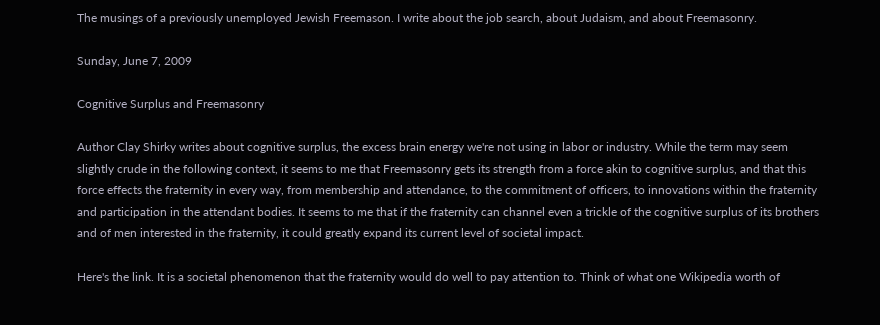The musings of a previously unemployed Jewish Freemason. I write about the job search, about Judaism, and about Freemasonry.

Sunday, June 7, 2009

Cognitive Surplus and Freemasonry

Author Clay Shirky writes about cognitive surplus, the excess brain energy we're not using in labor or industry. While the term may seem slightly crude in the following context, it seems to me that Freemasonry gets its strength from a force akin to cognitive surplus, and that this force effects the fraternity in every way, from membership and attendance, to the commitment of officers, to innovations within the fraternity and participation in the attendant bodies. It seems to me that if the fraternity can channel even a trickle of the cognitive surplus of its brothers and of men interested in the fraternity, it could greatly expand its current level of societal impact.

Here's the link. It is a societal phenomenon that the fraternity would do well to pay attention to. Think of what one Wikipedia worth of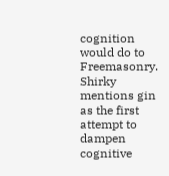cognition would do to Freemasonry. Shirky mentions gin as the first attempt to dampen cognitive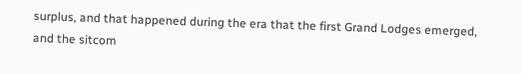surplus, and that happened during the era that the first Grand Lodges emerged, and the sitcom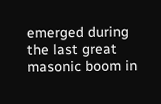emerged during the last great masonic boom in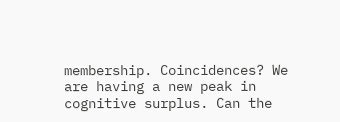membership. Coincidences? We are having a new peak in cognitive surplus. Can the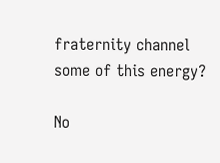fraternity channel some of this energy?

No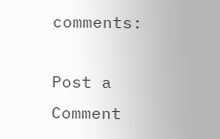comments:

Post a Comment